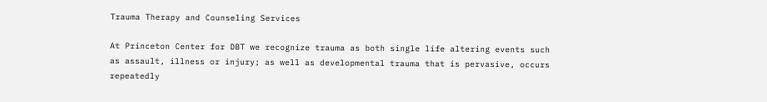Trauma Therapy and Counseling Services

At Princeton Center for DBT we recognize trauma as both single life altering events such as assault, illness or injury; as well as developmental trauma that is pervasive, occurs repeatedly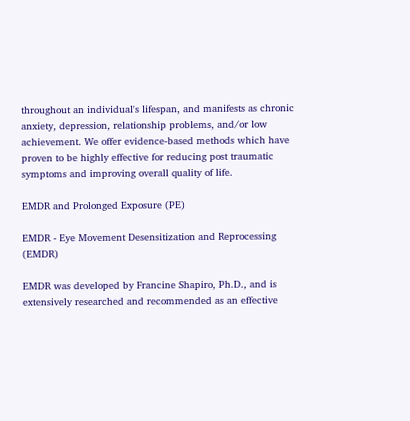throughout an individual's lifespan, and manifests as chronic anxiety, depression, relationship problems, and/or low achievement. We offer evidence-based methods which have proven to be highly effective for reducing post traumatic symptoms and improving overall quality of life.

EMDR and Prolonged Exposure (PE)

EMDR - Eye Movement Desensitization and Reprocessing (EMDR)

EMDR was developed by Francine Shapiro, Ph.D., and is extensively researched and recommended as an effective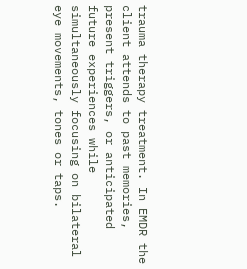trauma therapy treatment. In EMDR the client attends to past memories, present triggers, or anticipated future experiences while simultaneously focusing on bilateral eye movements, tones or taps.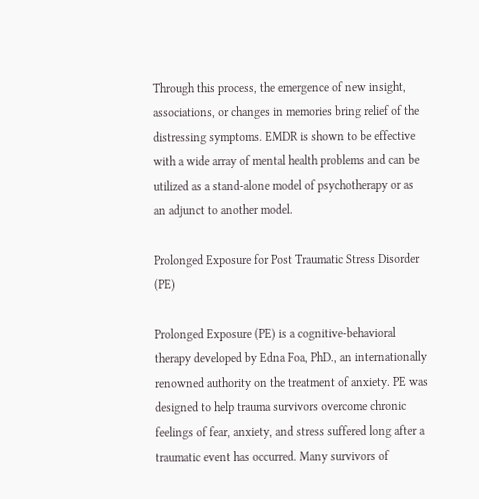Through this process, the emergence of new insight, associations, or changes in memories bring relief of the distressing symptoms. EMDR is shown to be effective with a wide array of mental health problems and can be utilized as a stand-alone model of psychotherapy or as an adjunct to another model.

Prolonged Exposure for Post Traumatic Stress Disorder (PE)

Prolonged Exposure (PE) is a cognitive-behavioral therapy developed by Edna Foa, PhD., an internationally renowned authority on the treatment of anxiety. PE was designed to help trauma survivors overcome chronic feelings of fear, anxiety, and stress suffered long after a traumatic event has occurred. Many survivors of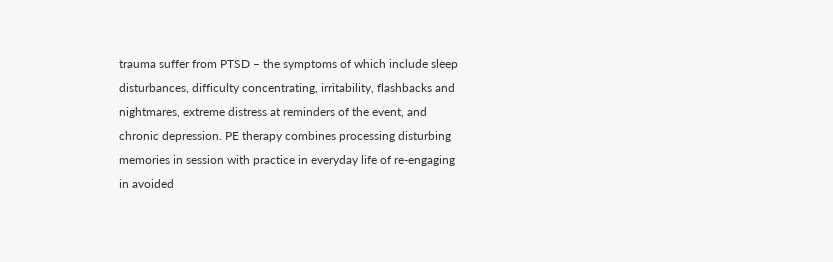trauma suffer from PTSD – the symptoms of which include sleep disturbances, difficulty concentrating, irritability, flashbacks and nightmares, extreme distress at reminders of the event, and chronic depression. PE therapy combines processing disturbing memories in session with practice in everyday life of re-engaging in avoided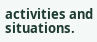activities and situations.